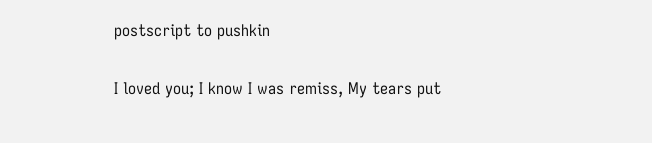postscript to pushkin

I loved you; I know I was remiss, My tears put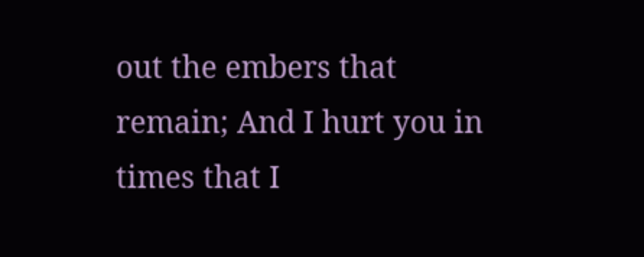out the embers that remain; And I hurt you in times that I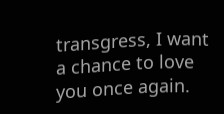transgress, I want a chance to love you once again.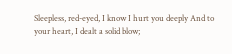Sleepless, red-eyed, I know I hurt you deeply And to your heart, I dealt a solid blow;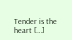Tender is the heart […]